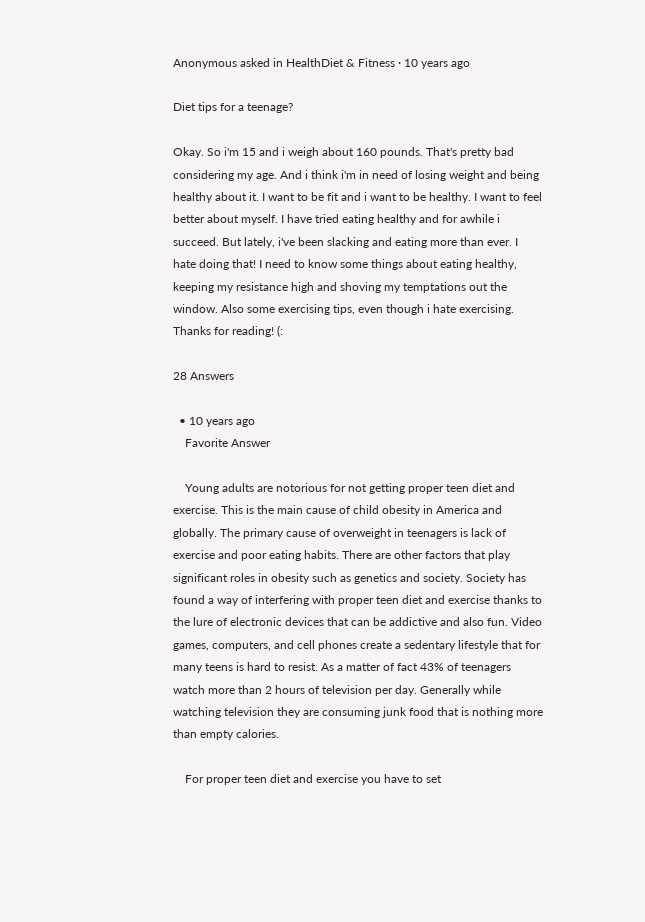Anonymous asked in HealthDiet & Fitness · 10 years ago

Diet tips for a teenage?

Okay. So i'm 15 and i weigh about 160 pounds. That's pretty bad considering my age. And i think i'm in need of losing weight and being healthy about it. I want to be fit and i want to be healthy. I want to feel better about myself. I have tried eating healthy and for awhile i succeed. But lately, i've been slacking and eating more than ever. I hate doing that! I need to know some things about eating healthy, keeping my resistance high and shoving my temptations out the window. Also some exercising tips, even though i hate exercising. Thanks for reading! (:

28 Answers

  • 10 years ago
    Favorite Answer

    Young adults are notorious for not getting proper teen diet and exercise. This is the main cause of child obesity in America and globally. The primary cause of overweight in teenagers is lack of exercise and poor eating habits. There are other factors that play significant roles in obesity such as genetics and society. Society has found a way of interfering with proper teen diet and exercise thanks to the lure of electronic devices that can be addictive and also fun. Video games, computers, and cell phones create a sedentary lifestyle that for many teens is hard to resist. As a matter of fact 43% of teenagers watch more than 2 hours of television per day. Generally while watching television they are consuming junk food that is nothing more than empty calories.

    For proper teen diet and exercise you have to set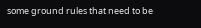some ground rules that need to be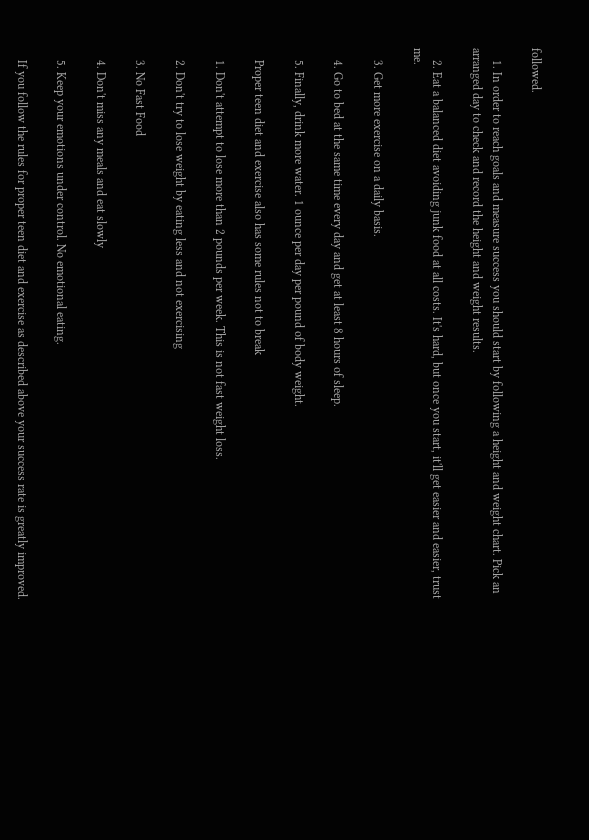followed.

    1. In order to reach goals and measure success you should start by following a height and weight chart. Pick an arranged day to check and record the height and weight results.

    2. Eat a balanced diet avoiding junk food at all costs. It's hard, but once you start, it'll get easier and easier, trust me.

    3. Get more exercise on a daily basis.

    4. Go to bed at the same time every day and get at least 8 hours of sleep.

    5. Finally, drink more water. 1 ounce per day per pound of body weight.

    Proper teen diet and exercise also has some rules not to break

    1. Don't attempt to lose more than 2 pounds per week. This is not fast weight loss.

    2. Don't try to lose weight by eating less and not exercising

    3. No Fast Food

    4. Don't miss any meals and eat slowly

    5. Keep your emotions under control. No emotional eating.

    If you follow the rules for proper teen diet and exercise as described above your success rate is greatly improved.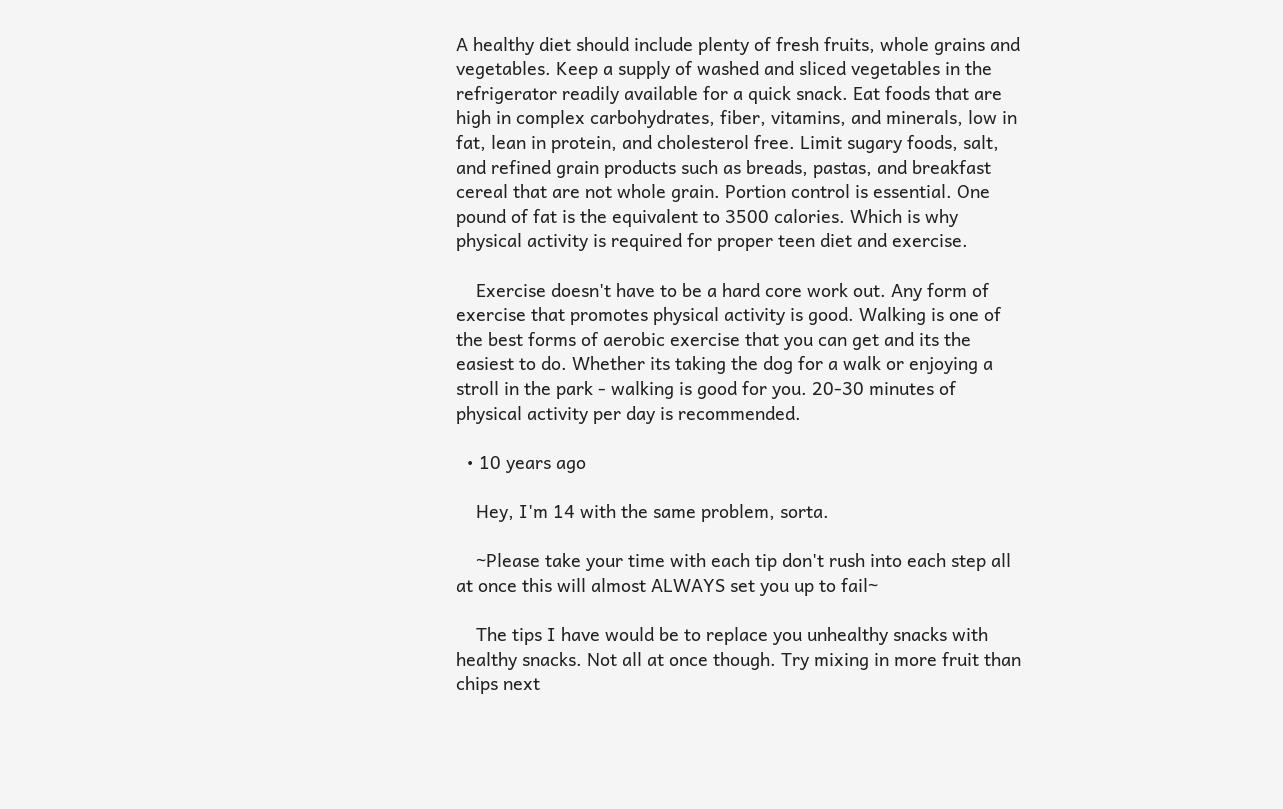A healthy diet should include plenty of fresh fruits, whole grains and vegetables. Keep a supply of washed and sliced vegetables in the refrigerator readily available for a quick snack. Eat foods that are high in complex carbohydrates, fiber, vitamins, and minerals, low in fat, lean in protein, and cholesterol free. Limit sugary foods, salt, and refined grain products such as breads, pastas, and breakfast cereal that are not whole grain. Portion control is essential. One pound of fat is the equivalent to 3500 calories. Which is why physical activity is required for proper teen diet and exercise.

    Exercise doesn't have to be a hard core work out. Any form of exercise that promotes physical activity is good. Walking is one of the best forms of aerobic exercise that you can get and its the easiest to do. Whether its taking the dog for a walk or enjoying a stroll in the park - walking is good for you. 20-30 minutes of physical activity per day is recommended.

  • 10 years ago

    Hey, I'm 14 with the same problem, sorta.

    ~Please take your time with each tip don't rush into each step all at once this will almost ALWAYS set you up to fail~

    The tips I have would be to replace you unhealthy snacks with healthy snacks. Not all at once though. Try mixing in more fruit than chips next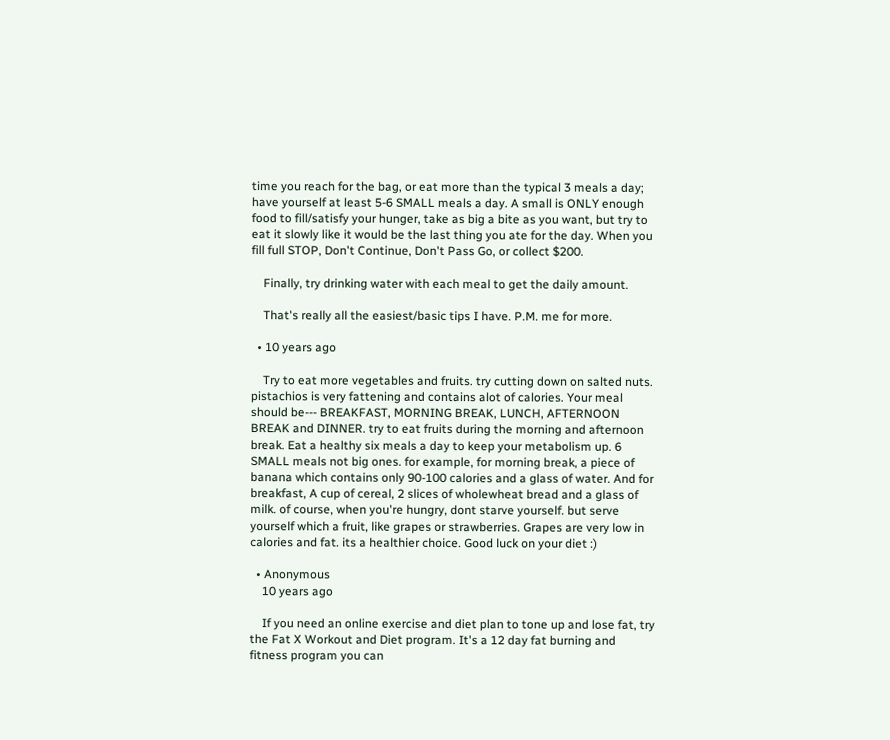time you reach for the bag, or eat more than the typical 3 meals a day; have yourself at least 5-6 SMALL meals a day. A small is ONLY enough food to fill/satisfy your hunger, take as big a bite as you want, but try to eat it slowly like it would be the last thing you ate for the day. When you fill full STOP, Don't Continue, Don't Pass Go, or collect $200.

    Finally, try drinking water with each meal to get the daily amount.

    That's really all the easiest/basic tips I have. P.M. me for more.

  • 10 years ago

    Try to eat more vegetables and fruits. try cutting down on salted nuts. pistachios is very fattening and contains alot of calories. Your meal should be--- BREAKFAST, MORNING BREAK, LUNCH, AFTERNOON BREAK and DINNER. try to eat fruits during the morning and afternoon break. Eat a healthy six meals a day to keep your metabolism up. 6 SMALL meals not big ones. for example, for morning break, a piece of banana which contains only 90-100 calories and a glass of water. And for breakfast, A cup of cereal, 2 slices of wholewheat bread and a glass of milk. of course, when you're hungry, dont starve yourself. but serve yourself which a fruit, like grapes or strawberries. Grapes are very low in calories and fat. its a healthier choice. Good luck on your diet :)

  • Anonymous
    10 years ago

    If you need an online exercise and diet plan to tone up and lose fat, try the Fat X Workout and Diet program. It's a 12 day fat burning and fitness program you can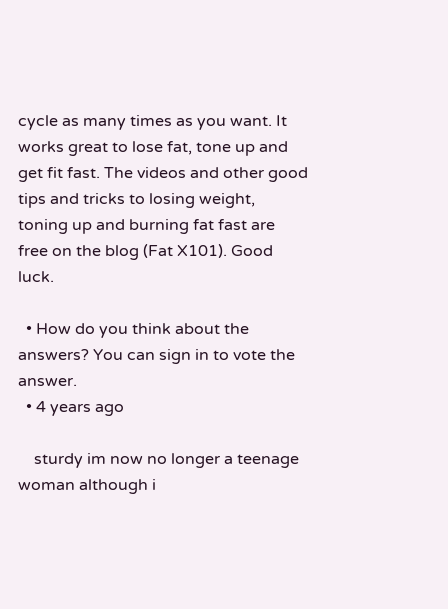cycle as many times as you want. It works great to lose fat, tone up and get fit fast. The videos and other good tips and tricks to losing weight, toning up and burning fat fast are free on the blog (Fat X101). Good luck.

  • How do you think about the answers? You can sign in to vote the answer.
  • 4 years ago

    sturdy im now no longer a teenage woman although i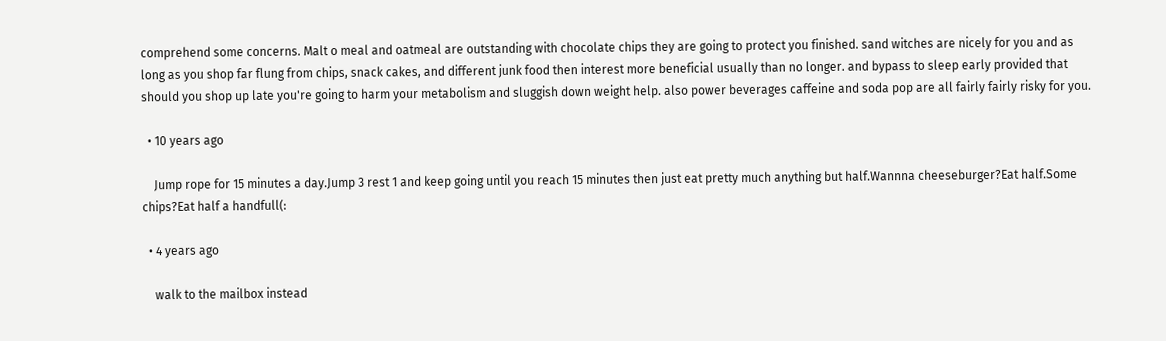comprehend some concerns. Malt o meal and oatmeal are outstanding with chocolate chips they are going to protect you finished. sand witches are nicely for you and as long as you shop far flung from chips, snack cakes, and different junk food then interest more beneficial usually than no longer. and bypass to sleep early provided that should you shop up late you're going to harm your metabolism and sluggish down weight help. also power beverages caffeine and soda pop are all fairly fairly risky for you.

  • 10 years ago

    Jump rope for 15 minutes a day.Jump 3 rest 1 and keep going until you reach 15 minutes then just eat pretty much anything but half.Wannna cheeseburger?Eat half.Some chips?Eat half a handfull(:

  • 4 years ago

    walk to the mailbox instead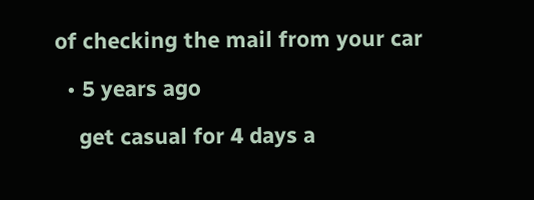of checking the mail from your car

  • 5 years ago

    get casual for 4 days a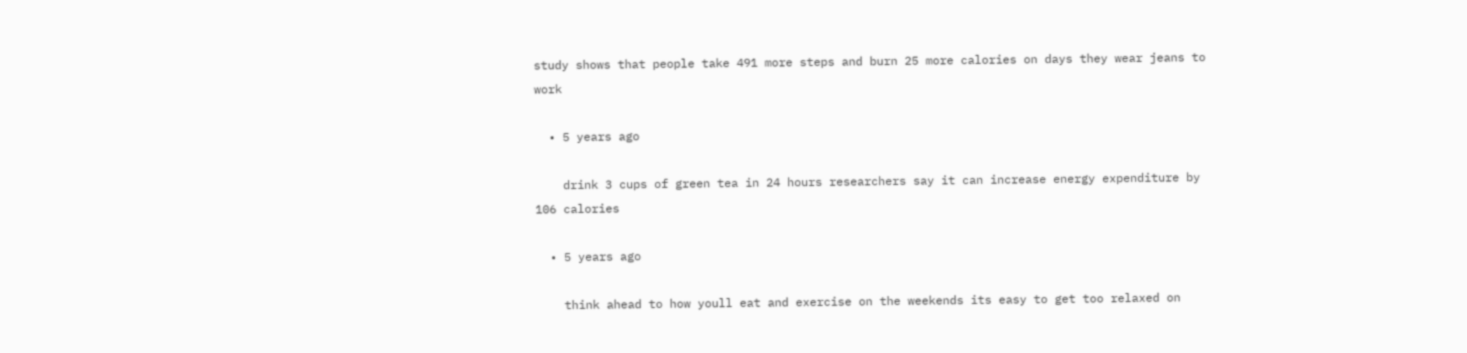study shows that people take 491 more steps and burn 25 more calories on days they wear jeans to work

  • 5 years ago

    drink 3 cups of green tea in 24 hours researchers say it can increase energy expenditure by 106 calories

  • 5 years ago

    think ahead to how youll eat and exercise on the weekends its easy to get too relaxed on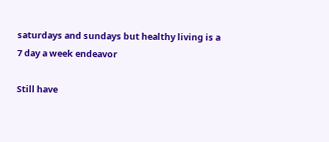saturdays and sundays but healthy living is a 7 day a week endeavor

Still have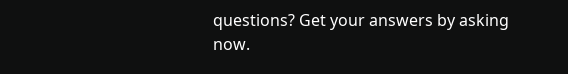questions? Get your answers by asking now.